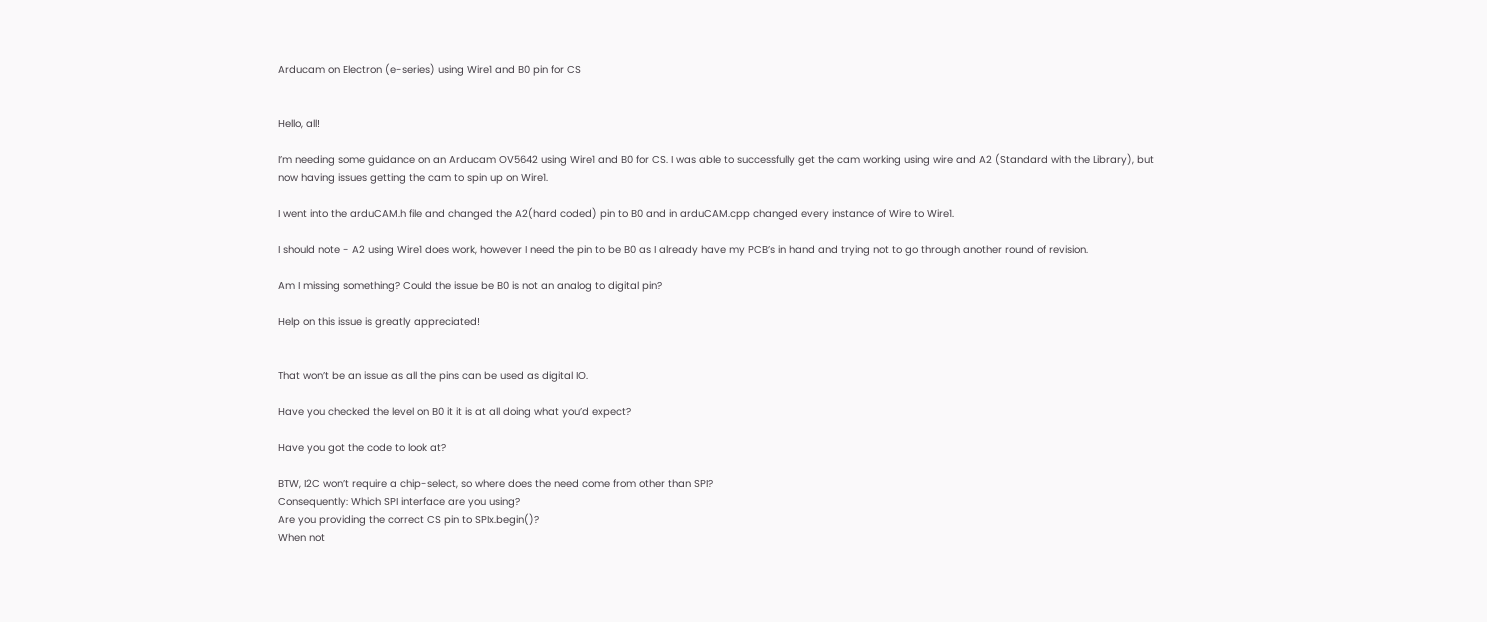Arducam on Electron (e-series) using Wire1 and B0 pin for CS


Hello, all!

I’m needing some guidance on an Arducam OV5642 using Wire1 and B0 for CS. I was able to successfully get the cam working using wire and A2 (Standard with the Library), but now having issues getting the cam to spin up on Wire1.

I went into the arduCAM.h file and changed the A2(hard coded) pin to B0 and in arduCAM.cpp changed every instance of Wire to Wire1.

I should note - A2 using Wire1 does work, however I need the pin to be B0 as I already have my PCB’s in hand and trying not to go through another round of revision.

Am I missing something? Could the issue be B0 is not an analog to digital pin?

Help on this issue is greatly appreciated!


That won’t be an issue as all the pins can be used as digital IO.

Have you checked the level on B0 it it is at all doing what you’d expect?

Have you got the code to look at?

BTW, I2C won’t require a chip-select, so where does the need come from other than SPI?
Consequently: Which SPI interface are you using?
Are you providing the correct CS pin to SPIx.begin()?
When not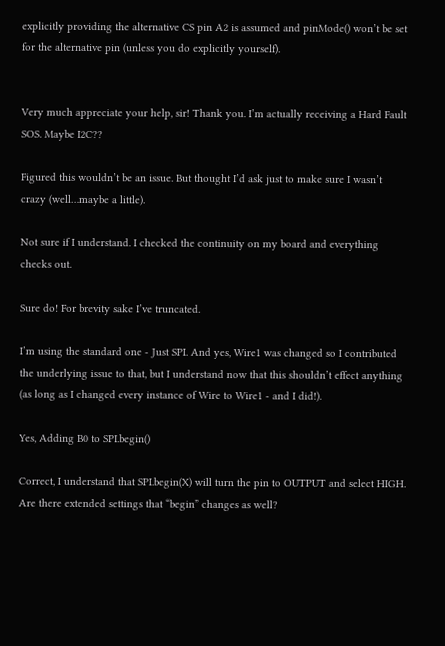explicitly providing the alternative CS pin A2 is assumed and pinMode() won’t be set for the alternative pin (unless you do explicitly yourself).


Very much appreciate your help, sir! Thank you. I’m actually receiving a Hard Fault SOS. Maybe I2C??

Figured this wouldn’t be an issue. But thought I’d ask just to make sure I wasn’t crazy (well…maybe a little).

Not sure if I understand. I checked the continuity on my board and everything checks out.

Sure do! For brevity sake I’ve truncated.

I’m using the standard one - Just SPI. And yes, Wire1 was changed so I contributed the underlying issue to that, but I understand now that this shouldn’t effect anything (as long as I changed every instance of Wire to Wire1 - and I did!).

Yes, Adding B0 to SPI.begin()

Correct, I understand that SPI.begin(X) will turn the pin to OUTPUT and select HIGH. Are there extended settings that “begin” changes as well?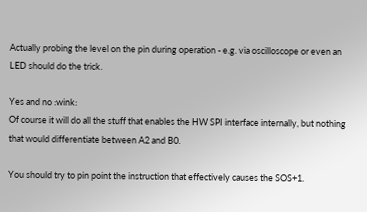Actually probing the level on the pin during operation - e.g. via oscilloscope or even an LED should do the trick.

Yes and no :wink:
Of course it will do all the stuff that enables the HW SPI interface internally, but nothing that would differentiate between A2 and B0.

You should try to pin point the instruction that effectively causes the SOS+1.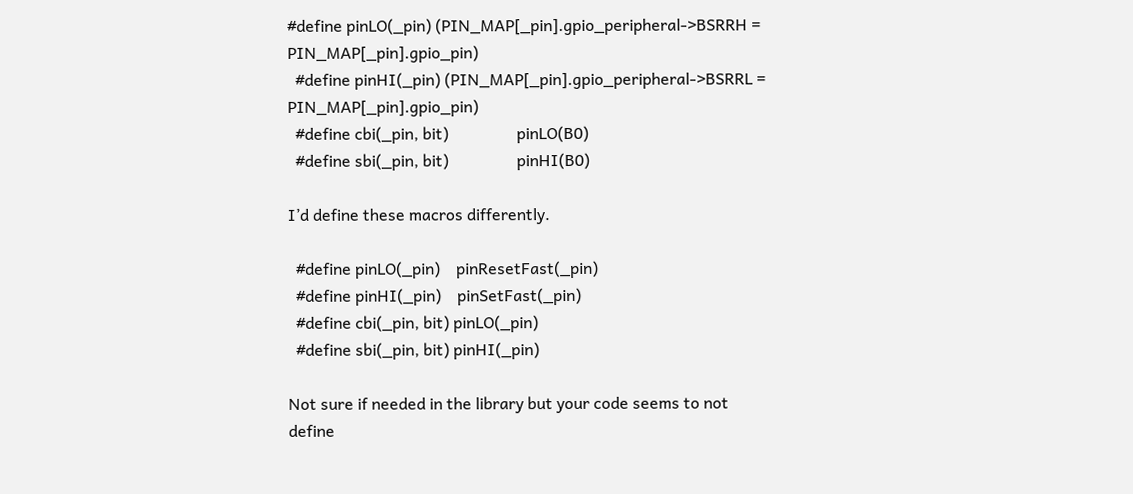#define pinLO(_pin) (PIN_MAP[_pin].gpio_peripheral->BSRRH = PIN_MAP[_pin].gpio_pin)
  #define pinHI(_pin) (PIN_MAP[_pin].gpio_peripheral->BSRRL = PIN_MAP[_pin].gpio_pin)
  #define cbi(_pin, bit)                 pinLO(B0)
  #define sbi(_pin, bit)                 pinHI(B0)

I’d define these macros differently.

  #define pinLO(_pin)    pinResetFast(_pin)
  #define pinHI(_pin)    pinSetFast(_pin)
  #define cbi(_pin, bit) pinLO(_pin)
  #define sbi(_pin, bit) pinHI(_pin)

Not sure if needed in the library but your code seems to not define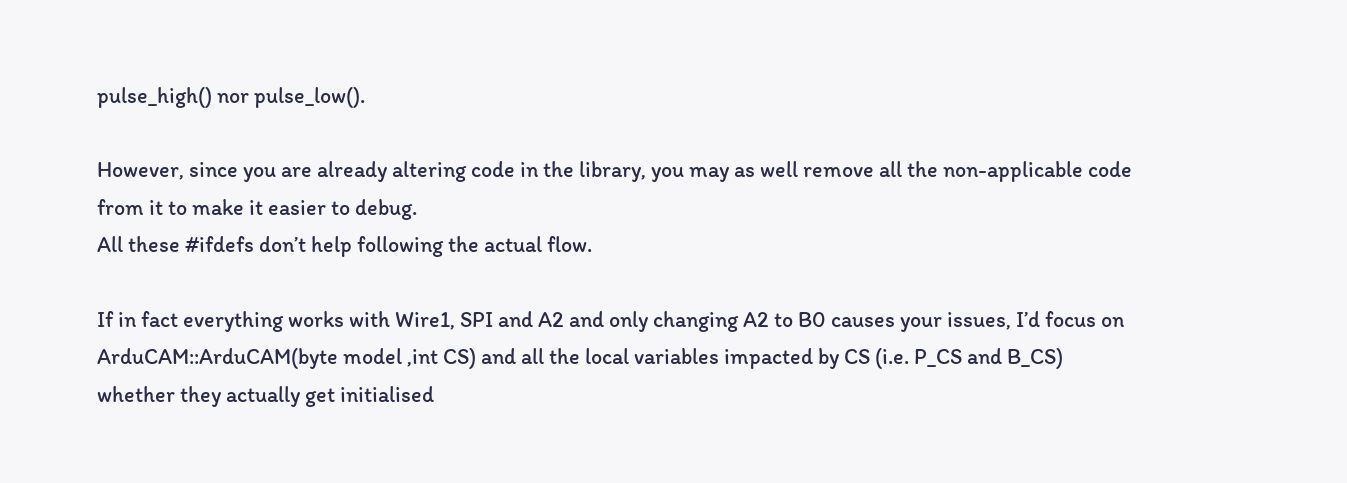pulse_high() nor pulse_low().

However, since you are already altering code in the library, you may as well remove all the non-applicable code from it to make it easier to debug.
All these #ifdefs don’t help following the actual flow.

If in fact everything works with Wire1, SPI and A2 and only changing A2 to B0 causes your issues, I’d focus on ArduCAM::ArduCAM(byte model ,int CS) and all the local variables impacted by CS (i.e. P_CS and B_CS) whether they actually get initialised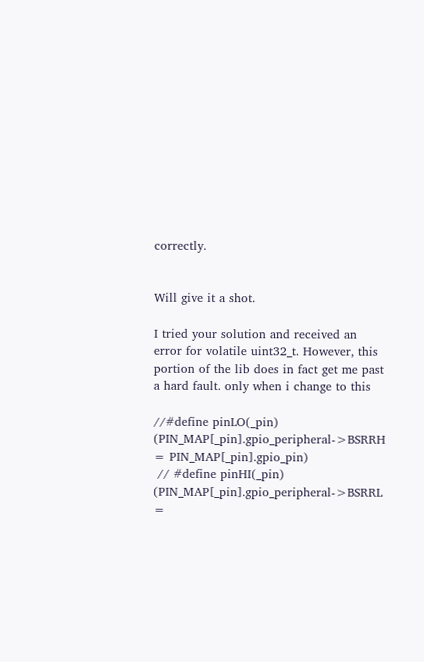correctly.


Will give it a shot.

I tried your solution and received an error for volatile uint32_t. However, this portion of the lib does in fact get me past a hard fault. only when i change to this

//#define pinLO(_pin) (PIN_MAP[_pin].gpio_peripheral->BSRRH = PIN_MAP[_pin].gpio_pin)
 // #define pinHI(_pin) (PIN_MAP[_pin].gpio_peripheral->BSRRL =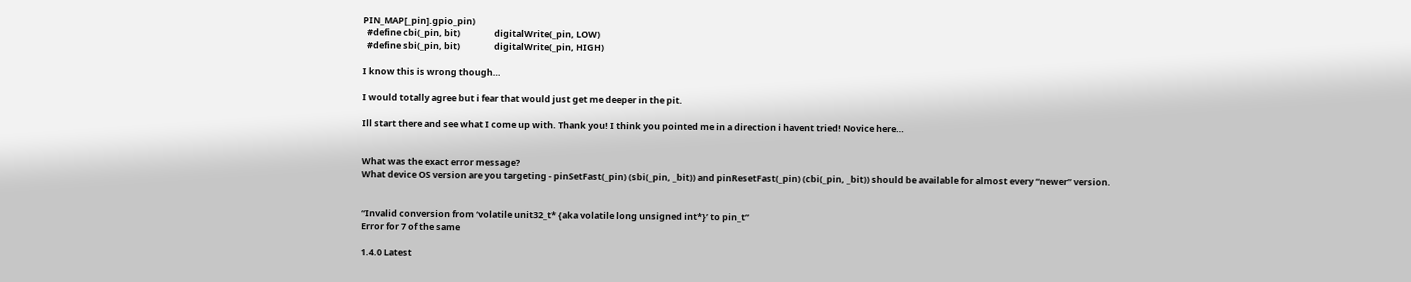PIN_MAP[_pin].gpio_pin)
  #define cbi(_pin, bit)                 digitalWrite(_pin, LOW)
  #define sbi(_pin, bit)                 digitalWrite(_pin, HIGH)

I know this is wrong though…

I would totally agree but i fear that would just get me deeper in the pit.

Ill start there and see what I come up with. Thank you! I think you pointed me in a direction i havent tried! Novice here…


What was the exact error message?
What device OS version are you targeting - pinSetFast(_pin) (sbi(_pin, _bit)) and pinResetFast(_pin) (cbi(_pin, _bit)) should be available for almost every “newer” version.


“Invalid conversion from ‘volatile unit32_t* {aka volatile long unsigned int*}’ to pin_t”
Error for 7 of the same

1.4.0 Latest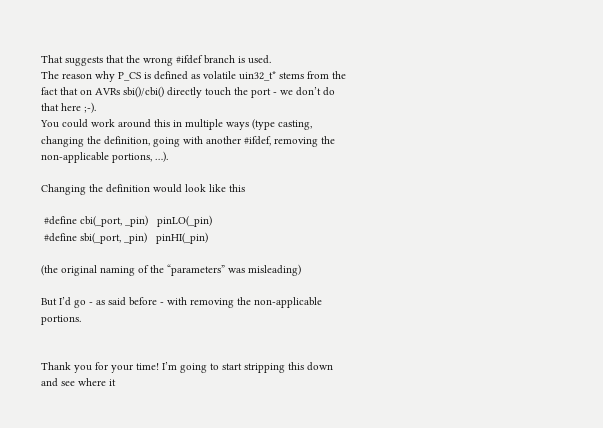That suggests that the wrong #ifdef branch is used.
The reason why P_CS is defined as volatile uin32_t* stems from the fact that on AVRs sbi()/cbi() directly touch the port - we don’t do that here ;-).
You could work around this in multiple ways (type casting, changing the definition, going with another #ifdef, removing the non-applicable portions, …).

Changing the definition would look like this

 #define cbi(_port, _pin)   pinLO(_pin)
 #define sbi(_port, _pin)   pinHI(_pin)

(the original naming of the “parameters” was misleading)

But I’d go - as said before - with removing the non-applicable portions.


Thank you for your time! I’m going to start stripping this down and see where it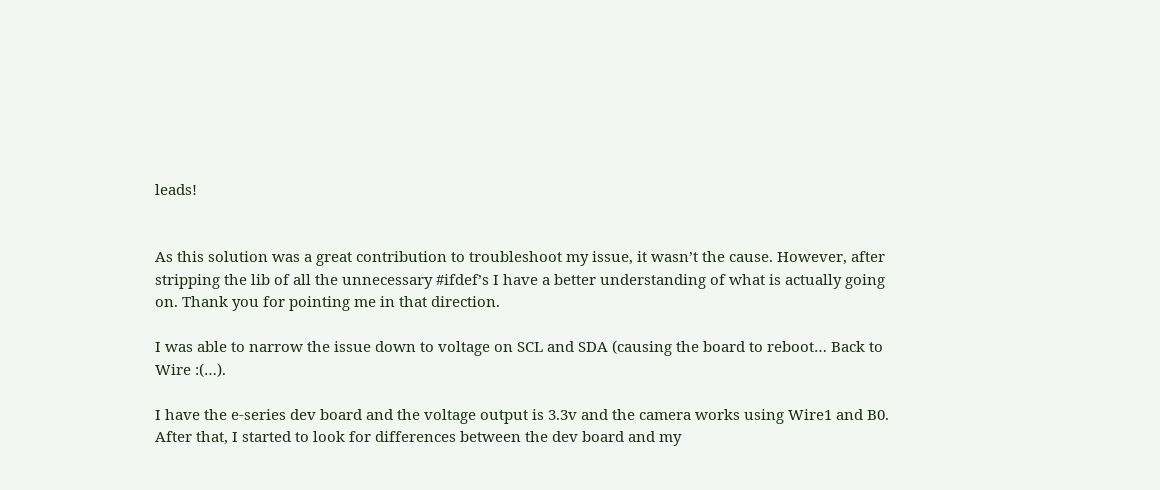leads!


As this solution was a great contribution to troubleshoot my issue, it wasn’t the cause. However, after stripping the lib of all the unnecessary #ifdef’s I have a better understanding of what is actually going on. Thank you for pointing me in that direction.

I was able to narrow the issue down to voltage on SCL and SDA (causing the board to reboot… Back to Wire :(…).

I have the e-series dev board and the voltage output is 3.3v and the camera works using Wire1 and B0. After that, I started to look for differences between the dev board and my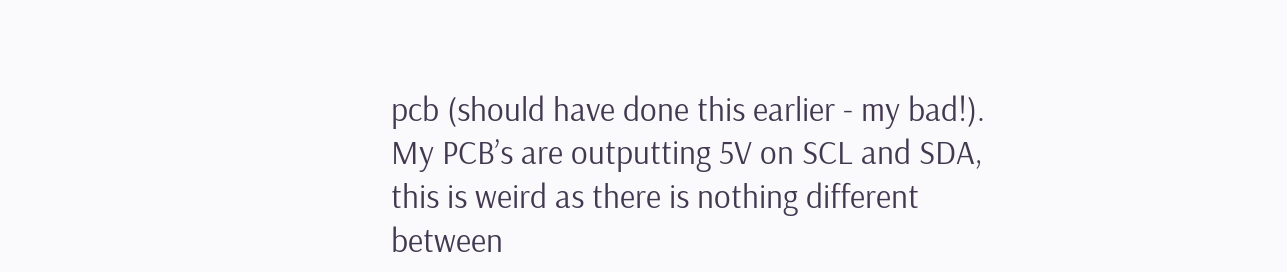pcb (should have done this earlier - my bad!). My PCB’s are outputting 5V on SCL and SDA, this is weird as there is nothing different between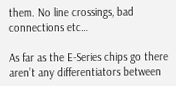them. No line crossings, bad connections etc…

As far as the E-Series chips go there aren’t any differentiators between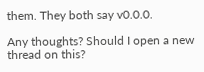them. They both say v0.0.0.

Any thoughts? Should I open a new thread on this?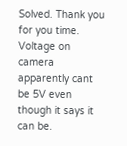Solved. Thank you for you time. Voltage on camera apparently cant be 5V even though it says it can be.